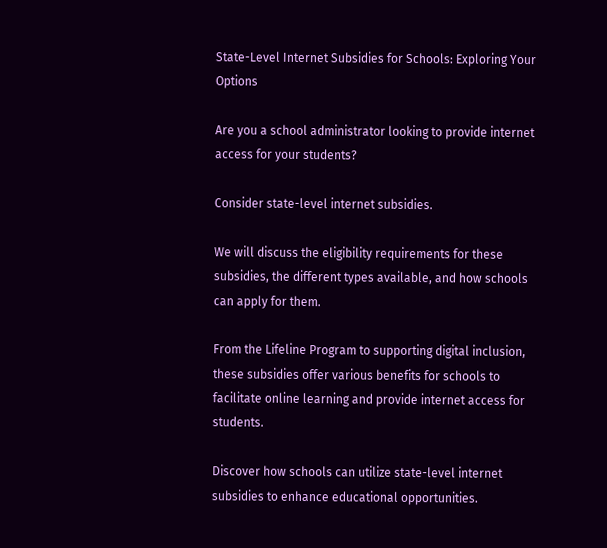State-Level Internet Subsidies for Schools: Exploring Your Options

Are you a school administrator looking to provide internet access for your students?

Consider state-level internet subsidies.

We will discuss the eligibility requirements for these subsidies, the different types available, and how schools can apply for them.

From the Lifeline Program to supporting digital inclusion, these subsidies offer various benefits for schools to facilitate online learning and provide internet access for students.

Discover how schools can utilize state-level internet subsidies to enhance educational opportunities.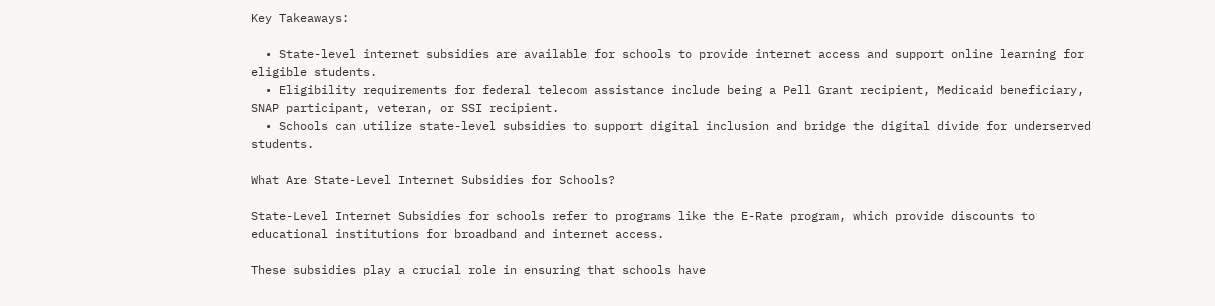Key Takeaways:

  • State-level internet subsidies are available for schools to provide internet access and support online learning for eligible students.
  • Eligibility requirements for federal telecom assistance include being a Pell Grant recipient, Medicaid beneficiary, SNAP participant, veteran, or SSI recipient.
  • Schools can utilize state-level subsidies to support digital inclusion and bridge the digital divide for underserved students.

What Are State-Level Internet Subsidies for Schools?

State-Level Internet Subsidies for schools refer to programs like the E-Rate program, which provide discounts to educational institutions for broadband and internet access.

These subsidies play a crucial role in ensuring that schools have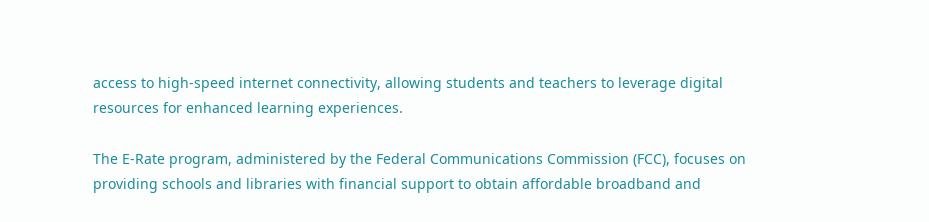access to high-speed internet connectivity, allowing students and teachers to leverage digital resources for enhanced learning experiences.

The E-Rate program, administered by the Federal Communications Commission (FCC), focuses on providing schools and libraries with financial support to obtain affordable broadband and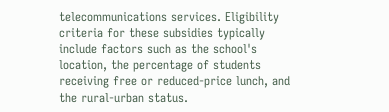telecommunications services. Eligibility criteria for these subsidies typically include factors such as the school's location, the percentage of students receiving free or reduced-price lunch, and the rural-urban status.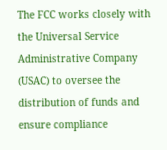The FCC works closely with the Universal Service Administrative Company (USAC) to oversee the distribution of funds and ensure compliance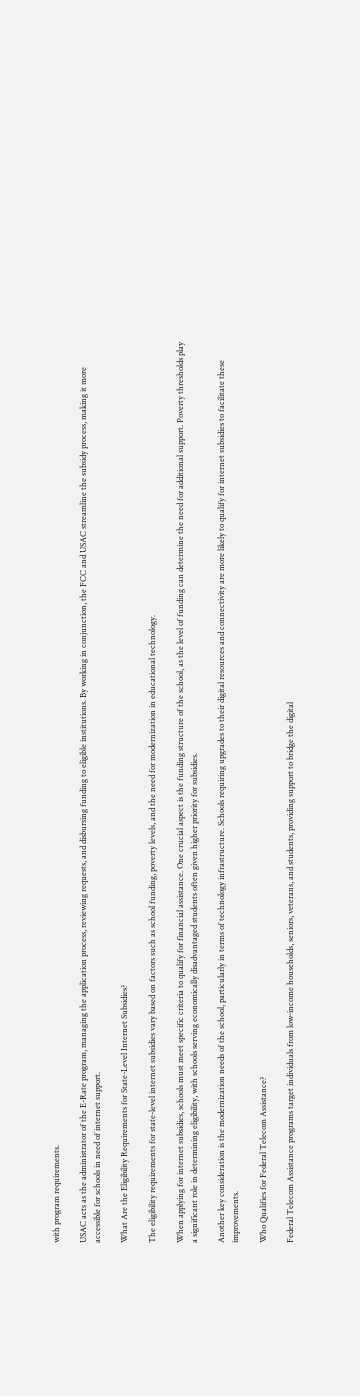with program requirements.

USAC acts as the administrator of the E-Rate program, managing the application process, reviewing requests, and disbursing funding to eligible institutions. By working in conjunction, the FCC and USAC streamline the subsidy process, making it more accessible for schools in need of internet support.

What Are the Eligibility Requirements for State-Level Internet Subsidies?

The eligibility requirements for state-level internet subsidies vary based on factors such as school funding, poverty levels, and the need for modernization in educational technology.

When applying for internet subsidies, schools must meet specific criteria to qualify for financial assistance. One crucial aspect is the funding structure of the school, as the level of funding can determine the need for additional support. Poverty thresholds play a significant role in determining eligibility, with schools serving economically disadvantaged students often given higher priority for subsidies.

Another key consideration is the modernization needs of the school, particularly in terms of technology infrastructure. Schools requiring upgrades to their digital resources and connectivity are more likely to qualify for internet subsidies to facilitate these improvements.

Who Qualifies for Federal Telecom Assistance?

Federal Telecom Assistance programs target individuals from low-income households, seniors, veterans, and students, providing support to bridge the digital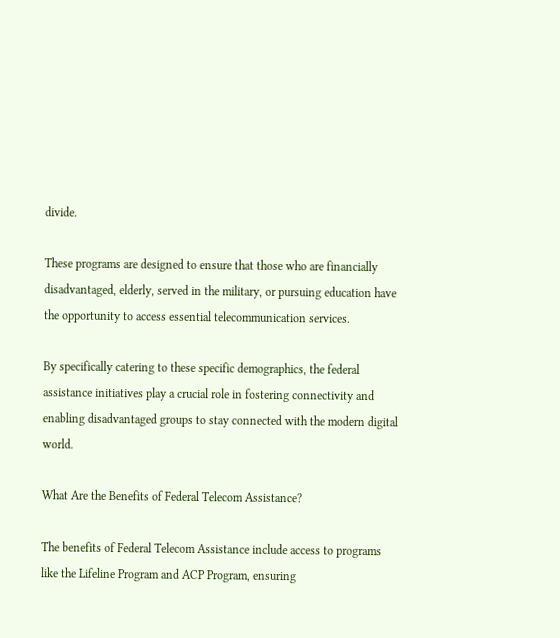divide.

These programs are designed to ensure that those who are financially disadvantaged, elderly, served in the military, or pursuing education have the opportunity to access essential telecommunication services.

By specifically catering to these specific demographics, the federal assistance initiatives play a crucial role in fostering connectivity and enabling disadvantaged groups to stay connected with the modern digital world.

What Are the Benefits of Federal Telecom Assistance?

The benefits of Federal Telecom Assistance include access to programs like the Lifeline Program and ACP Program, ensuring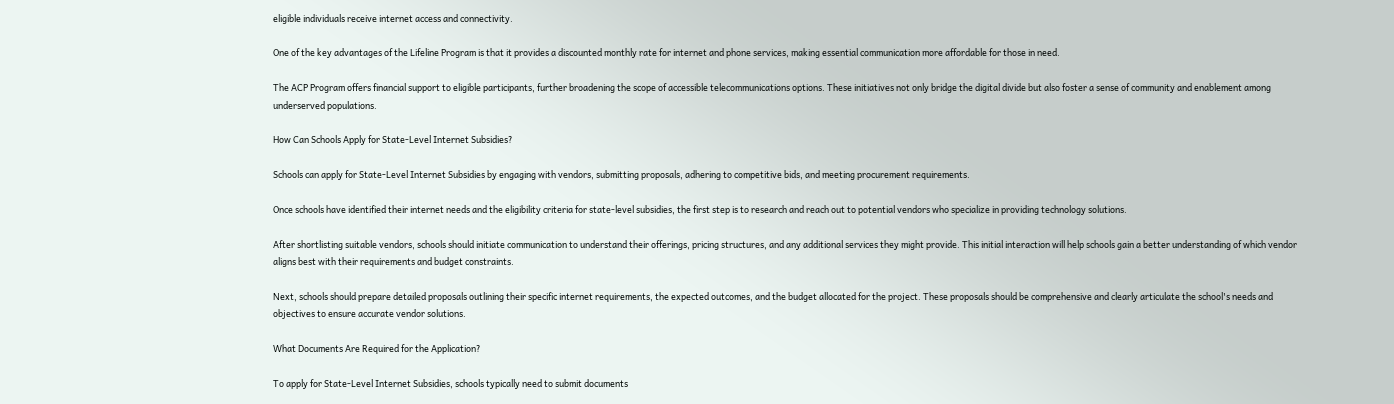eligible individuals receive internet access and connectivity.

One of the key advantages of the Lifeline Program is that it provides a discounted monthly rate for internet and phone services, making essential communication more affordable for those in need.

The ACP Program offers financial support to eligible participants, further broadening the scope of accessible telecommunications options. These initiatives not only bridge the digital divide but also foster a sense of community and enablement among underserved populations.

How Can Schools Apply for State-Level Internet Subsidies?

Schools can apply for State-Level Internet Subsidies by engaging with vendors, submitting proposals, adhering to competitive bids, and meeting procurement requirements.

Once schools have identified their internet needs and the eligibility criteria for state-level subsidies, the first step is to research and reach out to potential vendors who specialize in providing technology solutions.

After shortlisting suitable vendors, schools should initiate communication to understand their offerings, pricing structures, and any additional services they might provide. This initial interaction will help schools gain a better understanding of which vendor aligns best with their requirements and budget constraints.

Next, schools should prepare detailed proposals outlining their specific internet requirements, the expected outcomes, and the budget allocated for the project. These proposals should be comprehensive and clearly articulate the school's needs and objectives to ensure accurate vendor solutions.

What Documents Are Required for the Application?

To apply for State-Level Internet Subsidies, schools typically need to submit documents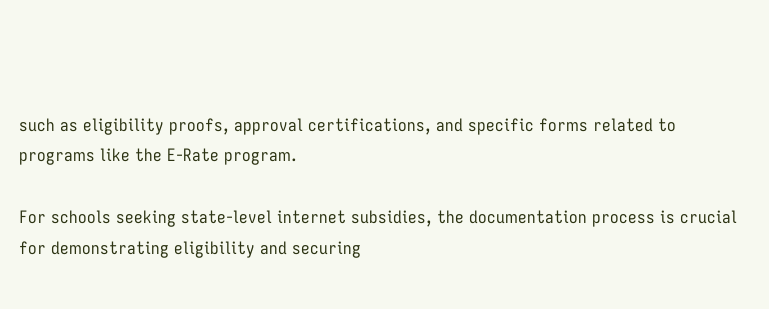such as eligibility proofs, approval certifications, and specific forms related to programs like the E-Rate program.

For schools seeking state-level internet subsidies, the documentation process is crucial for demonstrating eligibility and securing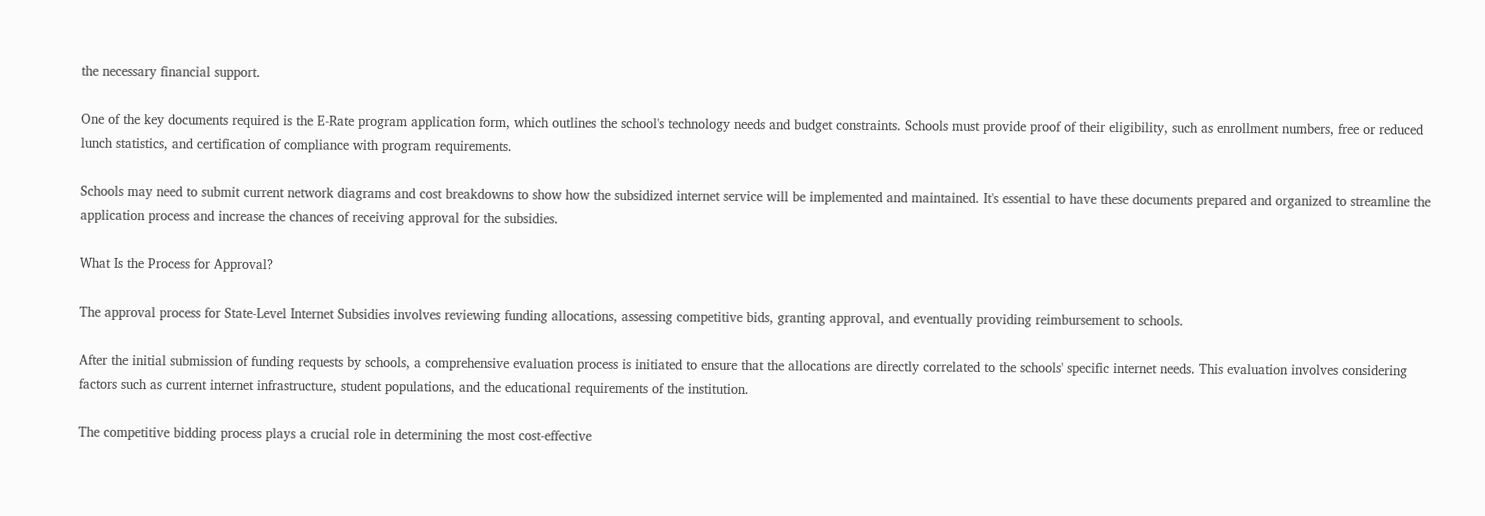the necessary financial support.

One of the key documents required is the E-Rate program application form, which outlines the school's technology needs and budget constraints. Schools must provide proof of their eligibility, such as enrollment numbers, free or reduced lunch statistics, and certification of compliance with program requirements.

Schools may need to submit current network diagrams and cost breakdowns to show how the subsidized internet service will be implemented and maintained. It's essential to have these documents prepared and organized to streamline the application process and increase the chances of receiving approval for the subsidies.

What Is the Process for Approval?

The approval process for State-Level Internet Subsidies involves reviewing funding allocations, assessing competitive bids, granting approval, and eventually providing reimbursement to schools.

After the initial submission of funding requests by schools, a comprehensive evaluation process is initiated to ensure that the allocations are directly correlated to the schools' specific internet needs. This evaluation involves considering factors such as current internet infrastructure, student populations, and the educational requirements of the institution.

The competitive bidding process plays a crucial role in determining the most cost-effective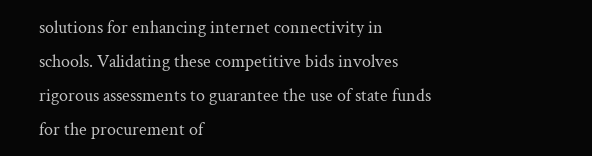solutions for enhancing internet connectivity in schools. Validating these competitive bids involves rigorous assessments to guarantee the use of state funds for the procurement of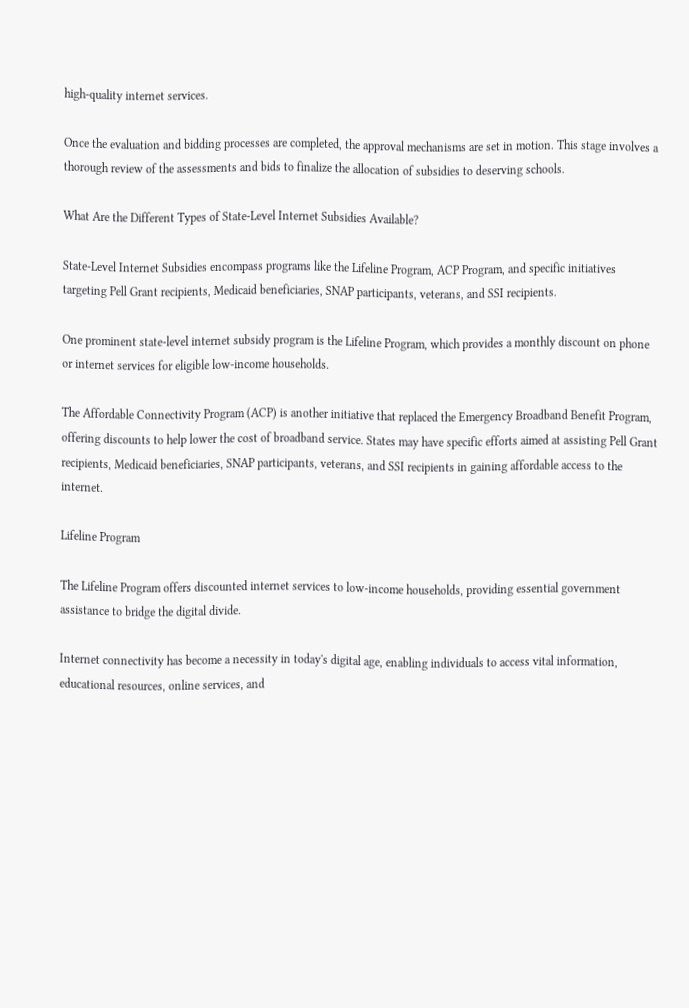high-quality internet services.

Once the evaluation and bidding processes are completed, the approval mechanisms are set in motion. This stage involves a thorough review of the assessments and bids to finalize the allocation of subsidies to deserving schools.

What Are the Different Types of State-Level Internet Subsidies Available?

State-Level Internet Subsidies encompass programs like the Lifeline Program, ACP Program, and specific initiatives targeting Pell Grant recipients, Medicaid beneficiaries, SNAP participants, veterans, and SSI recipients.

One prominent state-level internet subsidy program is the Lifeline Program, which provides a monthly discount on phone or internet services for eligible low-income households.

The Affordable Connectivity Program (ACP) is another initiative that replaced the Emergency Broadband Benefit Program, offering discounts to help lower the cost of broadband service. States may have specific efforts aimed at assisting Pell Grant recipients, Medicaid beneficiaries, SNAP participants, veterans, and SSI recipients in gaining affordable access to the internet.

Lifeline Program

The Lifeline Program offers discounted internet services to low-income households, providing essential government assistance to bridge the digital divide.

Internet connectivity has become a necessity in today's digital age, enabling individuals to access vital information, educational resources, online services, and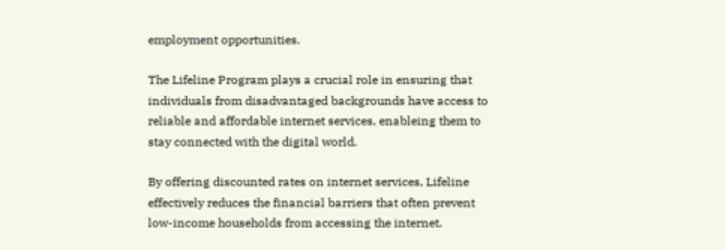employment opportunities.

The Lifeline Program plays a crucial role in ensuring that individuals from disadvantaged backgrounds have access to reliable and affordable internet services, enableing them to stay connected with the digital world.

By offering discounted rates on internet services, Lifeline effectively reduces the financial barriers that often prevent low-income households from accessing the internet.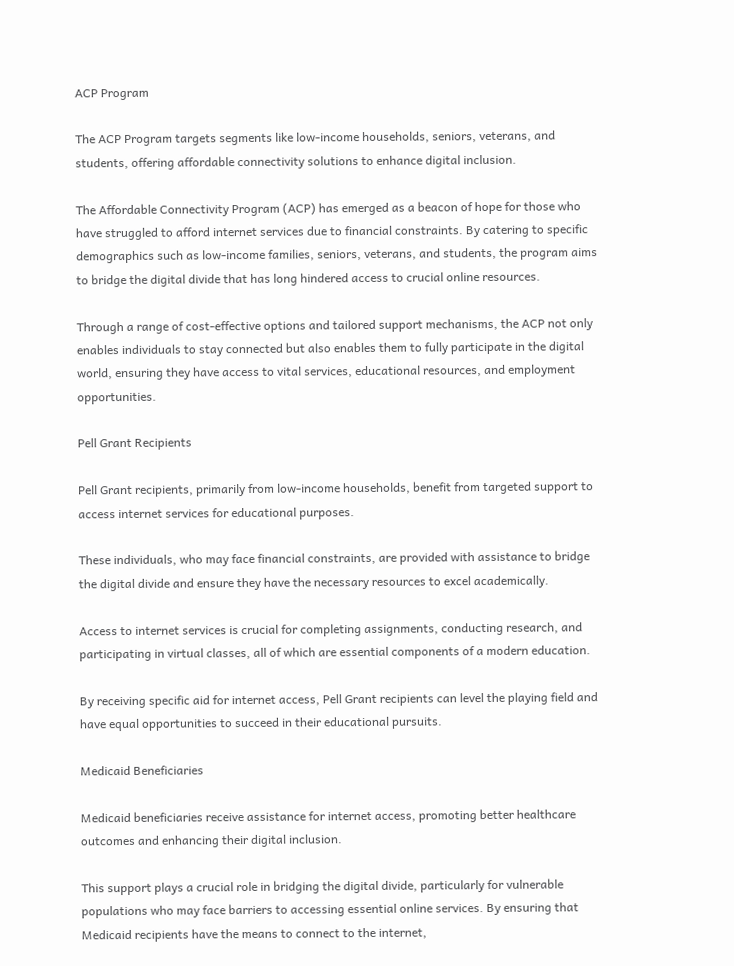ACP Program

The ACP Program targets segments like low-income households, seniors, veterans, and students, offering affordable connectivity solutions to enhance digital inclusion.

The Affordable Connectivity Program (ACP) has emerged as a beacon of hope for those who have struggled to afford internet services due to financial constraints. By catering to specific demographics such as low-income families, seniors, veterans, and students, the program aims to bridge the digital divide that has long hindered access to crucial online resources.

Through a range of cost-effective options and tailored support mechanisms, the ACP not only enables individuals to stay connected but also enables them to fully participate in the digital world, ensuring they have access to vital services, educational resources, and employment opportunities.

Pell Grant Recipients

Pell Grant recipients, primarily from low-income households, benefit from targeted support to access internet services for educational purposes.

These individuals, who may face financial constraints, are provided with assistance to bridge the digital divide and ensure they have the necessary resources to excel academically.

Access to internet services is crucial for completing assignments, conducting research, and participating in virtual classes, all of which are essential components of a modern education.

By receiving specific aid for internet access, Pell Grant recipients can level the playing field and have equal opportunities to succeed in their educational pursuits.

Medicaid Beneficiaries

Medicaid beneficiaries receive assistance for internet access, promoting better healthcare outcomes and enhancing their digital inclusion.

This support plays a crucial role in bridging the digital divide, particularly for vulnerable populations who may face barriers to accessing essential online services. By ensuring that Medicaid recipients have the means to connect to the internet,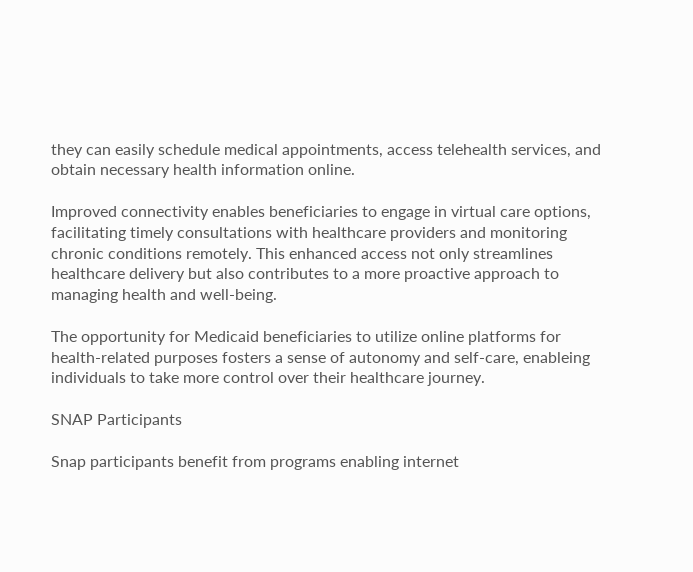they can easily schedule medical appointments, access telehealth services, and obtain necessary health information online.

Improved connectivity enables beneficiaries to engage in virtual care options, facilitating timely consultations with healthcare providers and monitoring chronic conditions remotely. This enhanced access not only streamlines healthcare delivery but also contributes to a more proactive approach to managing health and well-being.

The opportunity for Medicaid beneficiaries to utilize online platforms for health-related purposes fosters a sense of autonomy and self-care, enableing individuals to take more control over their healthcare journey.

SNAP Participants

Snap participants benefit from programs enabling internet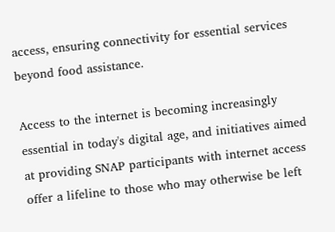access, ensuring connectivity for essential services beyond food assistance.

Access to the internet is becoming increasingly essential in today's digital age, and initiatives aimed at providing SNAP participants with internet access offer a lifeline to those who may otherwise be left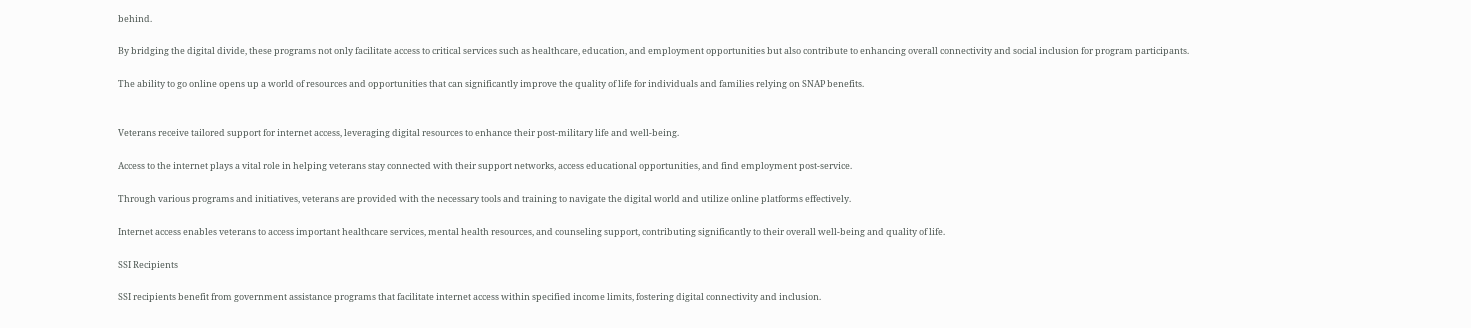behind.

By bridging the digital divide, these programs not only facilitate access to critical services such as healthcare, education, and employment opportunities but also contribute to enhancing overall connectivity and social inclusion for program participants.

The ability to go online opens up a world of resources and opportunities that can significantly improve the quality of life for individuals and families relying on SNAP benefits.


Veterans receive tailored support for internet access, leveraging digital resources to enhance their post-military life and well-being.

Access to the internet plays a vital role in helping veterans stay connected with their support networks, access educational opportunities, and find employment post-service.

Through various programs and initiatives, veterans are provided with the necessary tools and training to navigate the digital world and utilize online platforms effectively.

Internet access enables veterans to access important healthcare services, mental health resources, and counseling support, contributing significantly to their overall well-being and quality of life.

SSI Recipients

SSI recipients benefit from government assistance programs that facilitate internet access within specified income limits, fostering digital connectivity and inclusion.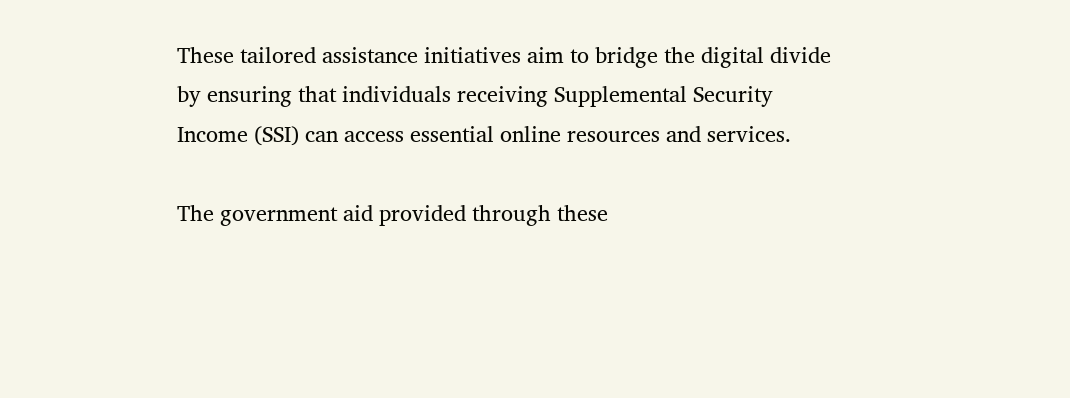These tailored assistance initiatives aim to bridge the digital divide by ensuring that individuals receiving Supplemental Security Income (SSI) can access essential online resources and services.

The government aid provided through these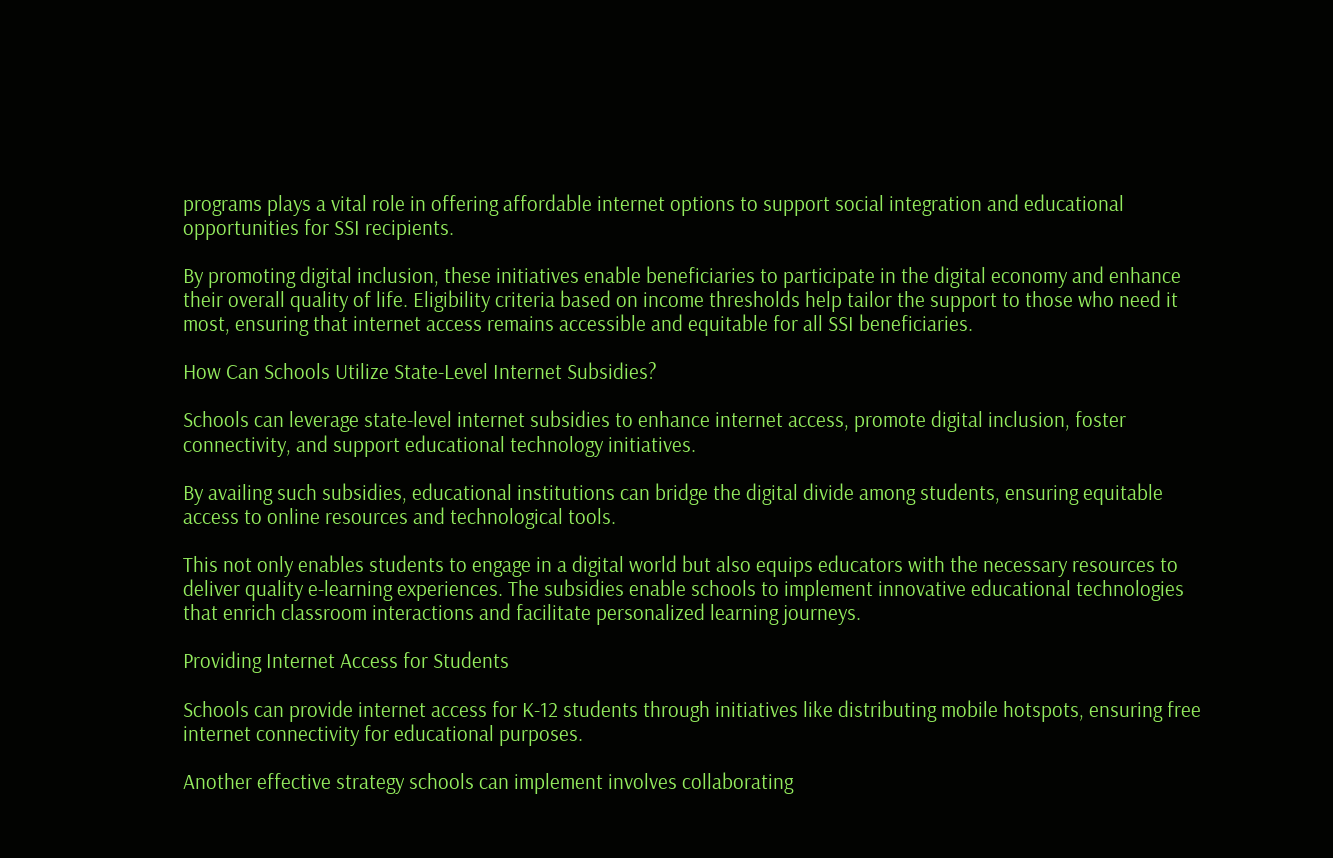programs plays a vital role in offering affordable internet options to support social integration and educational opportunities for SSI recipients.

By promoting digital inclusion, these initiatives enable beneficiaries to participate in the digital economy and enhance their overall quality of life. Eligibility criteria based on income thresholds help tailor the support to those who need it most, ensuring that internet access remains accessible and equitable for all SSI beneficiaries.

How Can Schools Utilize State-Level Internet Subsidies?

Schools can leverage state-level internet subsidies to enhance internet access, promote digital inclusion, foster connectivity, and support educational technology initiatives.

By availing such subsidies, educational institutions can bridge the digital divide among students, ensuring equitable access to online resources and technological tools.

This not only enables students to engage in a digital world but also equips educators with the necessary resources to deliver quality e-learning experiences. The subsidies enable schools to implement innovative educational technologies that enrich classroom interactions and facilitate personalized learning journeys.

Providing Internet Access for Students

Schools can provide internet access for K-12 students through initiatives like distributing mobile hotspots, ensuring free internet connectivity for educational purposes.

Another effective strategy schools can implement involves collaborating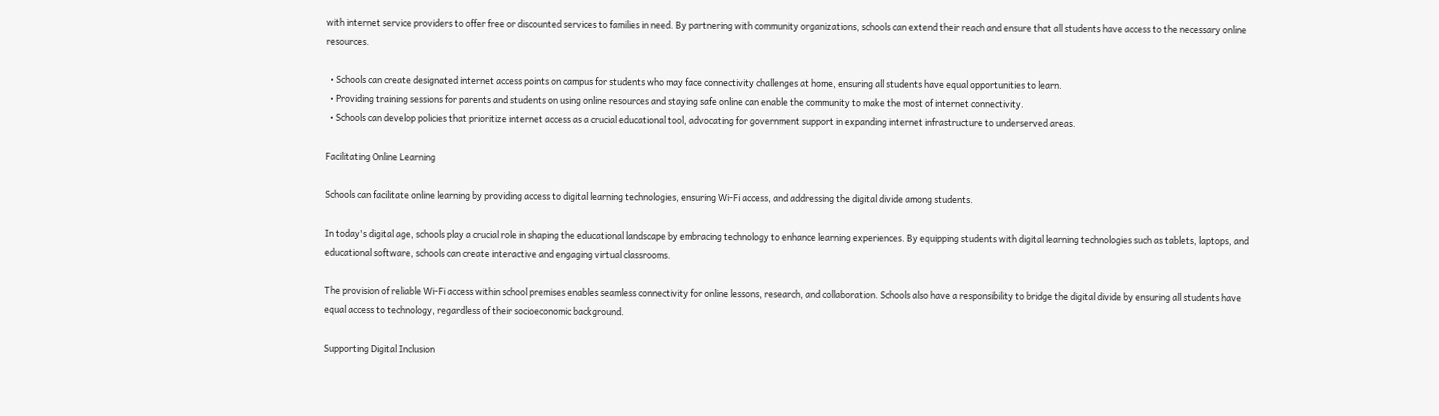with internet service providers to offer free or discounted services to families in need. By partnering with community organizations, schools can extend their reach and ensure that all students have access to the necessary online resources.

  • Schools can create designated internet access points on campus for students who may face connectivity challenges at home, ensuring all students have equal opportunities to learn.
  • Providing training sessions for parents and students on using online resources and staying safe online can enable the community to make the most of internet connectivity.
  • Schools can develop policies that prioritize internet access as a crucial educational tool, advocating for government support in expanding internet infrastructure to underserved areas.

Facilitating Online Learning

Schools can facilitate online learning by providing access to digital learning technologies, ensuring Wi-Fi access, and addressing the digital divide among students.

In today's digital age, schools play a crucial role in shaping the educational landscape by embracing technology to enhance learning experiences. By equipping students with digital learning technologies such as tablets, laptops, and educational software, schools can create interactive and engaging virtual classrooms.

The provision of reliable Wi-Fi access within school premises enables seamless connectivity for online lessons, research, and collaboration. Schools also have a responsibility to bridge the digital divide by ensuring all students have equal access to technology, regardless of their socioeconomic background.

Supporting Digital Inclusion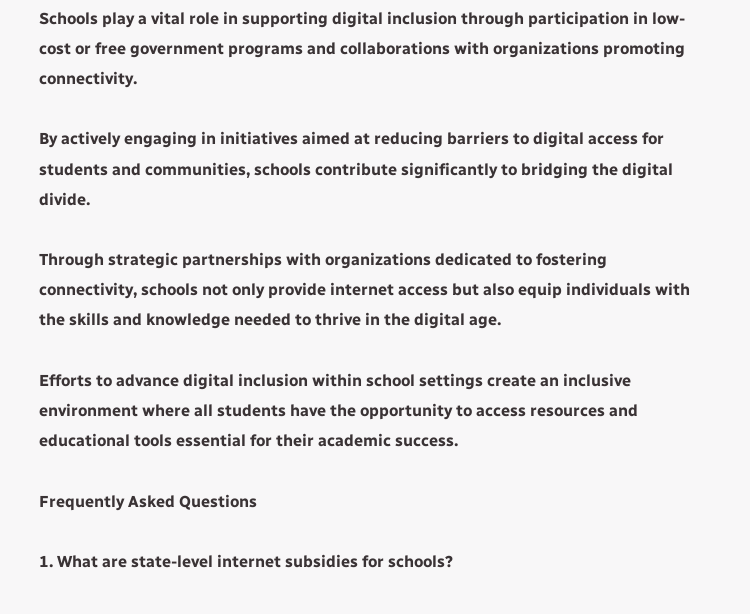Schools play a vital role in supporting digital inclusion through participation in low-cost or free government programs and collaborations with organizations promoting connectivity.

By actively engaging in initiatives aimed at reducing barriers to digital access for students and communities, schools contribute significantly to bridging the digital divide.

Through strategic partnerships with organizations dedicated to fostering connectivity, schools not only provide internet access but also equip individuals with the skills and knowledge needed to thrive in the digital age.

Efforts to advance digital inclusion within school settings create an inclusive environment where all students have the opportunity to access resources and educational tools essential for their academic success.

Frequently Asked Questions

1. What are state-level internet subsidies for schools?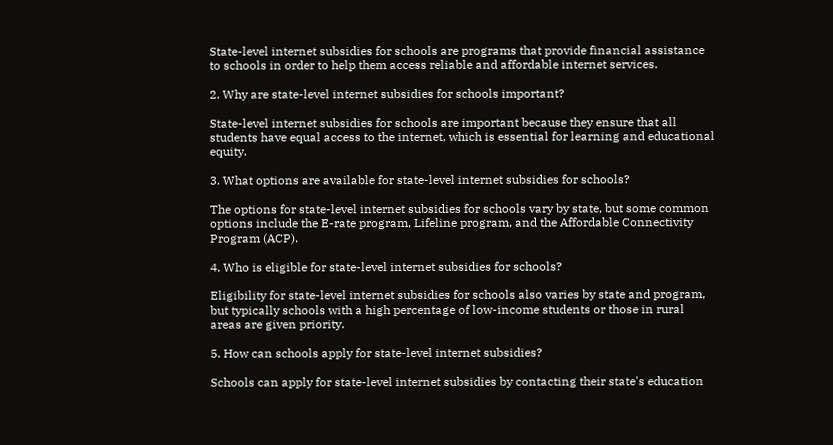State-level internet subsidies for schools are programs that provide financial assistance to schools in order to help them access reliable and affordable internet services.

2. Why are state-level internet subsidies for schools important?

State-level internet subsidies for schools are important because they ensure that all students have equal access to the internet, which is essential for learning and educational equity.

3. What options are available for state-level internet subsidies for schools?

The options for state-level internet subsidies for schools vary by state, but some common options include the E-rate program, Lifeline program, and the Affordable Connectivity Program (ACP).

4. Who is eligible for state-level internet subsidies for schools?

Eligibility for state-level internet subsidies for schools also varies by state and program, but typically schools with a high percentage of low-income students or those in rural areas are given priority.

5. How can schools apply for state-level internet subsidies?

Schools can apply for state-level internet subsidies by contacting their state's education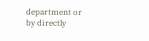department or by directly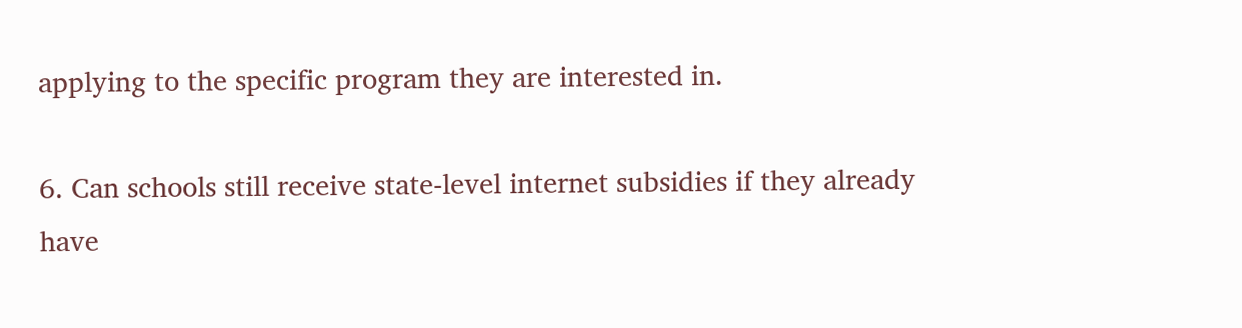applying to the specific program they are interested in.

6. Can schools still receive state-level internet subsidies if they already have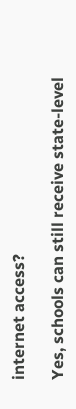internet access?

Yes, schools can still receive state-level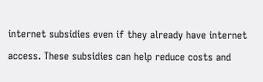internet subsidies even if they already have internet access. These subsidies can help reduce costs and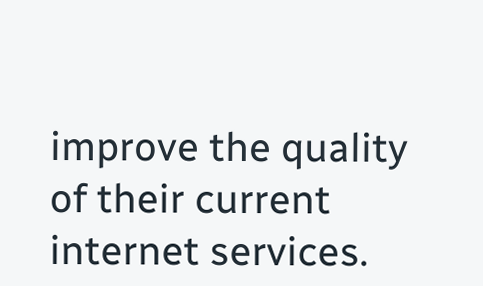improve the quality of their current internet services.